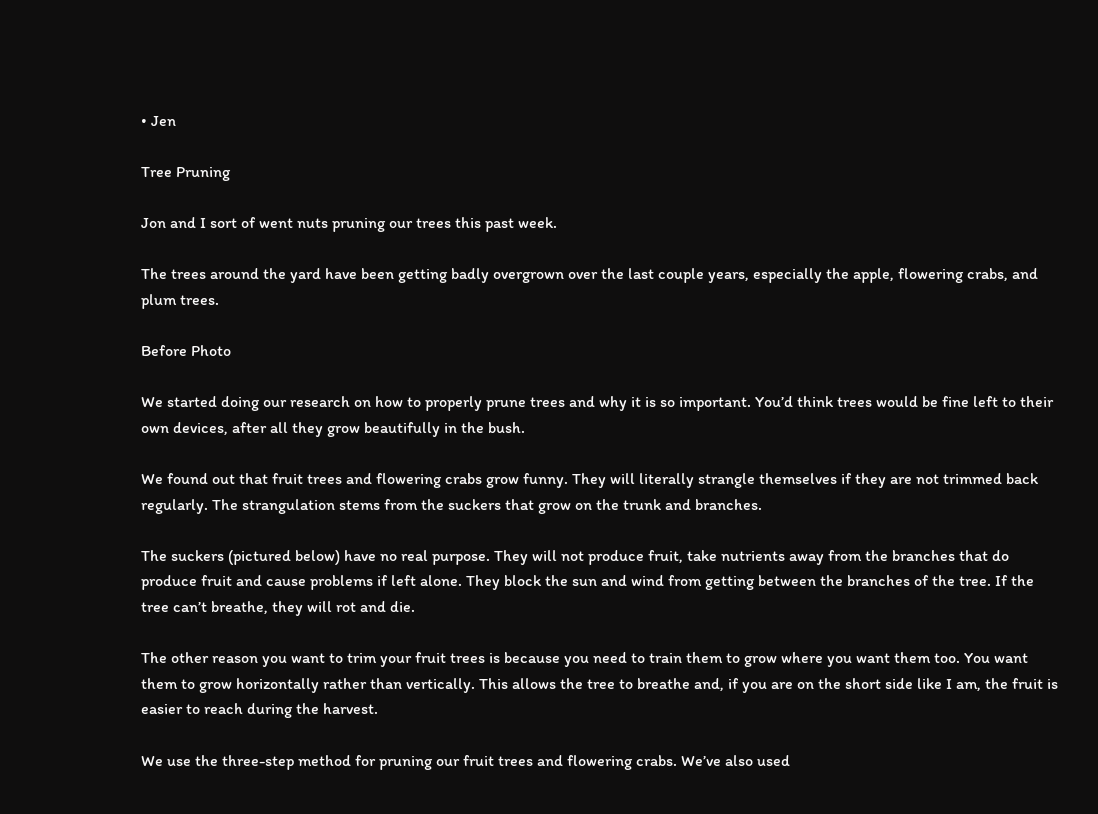• Jen

Tree Pruning

Jon and I sort of went nuts pruning our trees this past week.

The trees around the yard have been getting badly overgrown over the last couple years, especially the apple, flowering crabs, and plum trees.

Before Photo

We started doing our research on how to properly prune trees and why it is so important. You’d think trees would be fine left to their own devices, after all they grow beautifully in the bush.

We found out that fruit trees and flowering crabs grow funny. They will literally strangle themselves if they are not trimmed back regularly. The strangulation stems from the suckers that grow on the trunk and branches.

The suckers (pictured below) have no real purpose. They will not produce fruit, take nutrients away from the branches that do produce fruit and cause problems if left alone. They block the sun and wind from getting between the branches of the tree. If the tree can’t breathe, they will rot and die.

The other reason you want to trim your fruit trees is because you need to train them to grow where you want them too. You want them to grow horizontally rather than vertically. This allows the tree to breathe and, if you are on the short side like I am, the fruit is easier to reach during the harvest.

We use the three-step method for pruning our fruit trees and flowering crabs. We’ve also used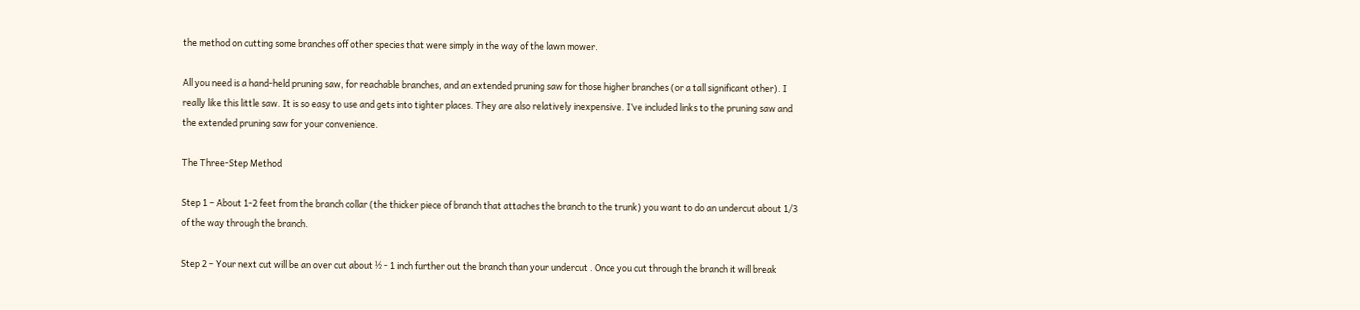the method on cutting some branches off other species that were simply in the way of the lawn mower.

All you need is a hand-held pruning saw, for reachable branches, and an extended pruning saw for those higher branches (or a tall significant other). I really like this little saw. It is so easy to use and gets into tighter places. They are also relatively inexpensive. I’ve included links to the pruning saw and the extended pruning saw for your convenience.

The Three-Step Method

Step 1 – About 1-2 feet from the branch collar (the thicker piece of branch that attaches the branch to the trunk) you want to do an undercut about 1/3 of the way through the branch.

Step 2 – Your next cut will be an over cut about ½ - 1 inch further out the branch than your undercut . Once you cut through the branch it will break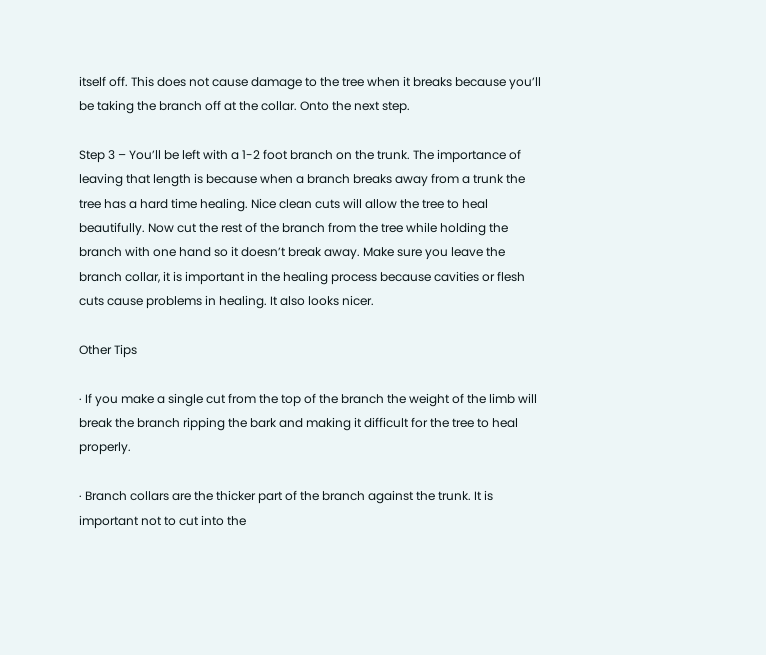itself off. This does not cause damage to the tree when it breaks because you’ll be taking the branch off at the collar. Onto the next step.

Step 3 – You’ll be left with a 1-2 foot branch on the trunk. The importance of leaving that length is because when a branch breaks away from a trunk the tree has a hard time healing. Nice clean cuts will allow the tree to heal beautifully. Now cut the rest of the branch from the tree while holding the branch with one hand so it doesn’t break away. Make sure you leave the branch collar, it is important in the healing process because cavities or flesh cuts cause problems in healing. It also looks nicer.

Other Tips

· If you make a single cut from the top of the branch the weight of the limb will break the branch ripping the bark and making it difficult for the tree to heal properly.

· Branch collars are the thicker part of the branch against the trunk. It is important not to cut into the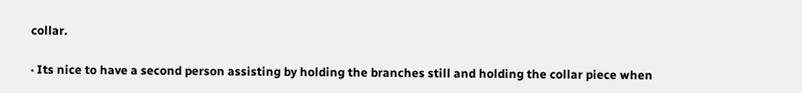collar.

· Its nice to have a second person assisting by holding the branches still and holding the collar piece when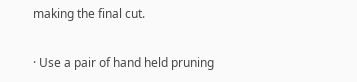making the final cut.

· Use a pair of hand held pruning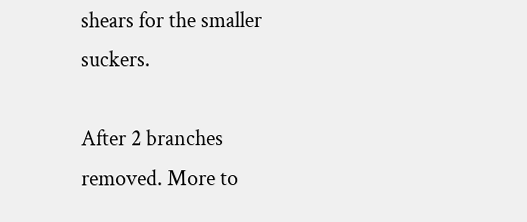shears for the smaller suckers.

After 2 branches removed. More to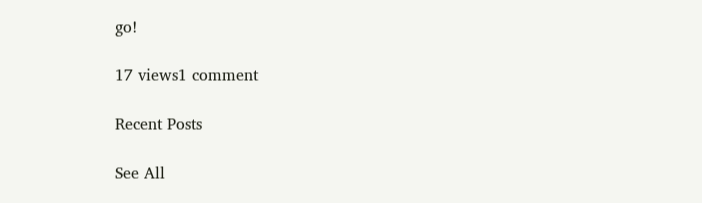go!

17 views1 comment

Recent Posts

See All